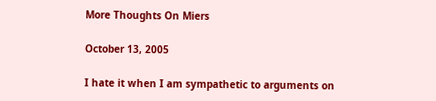More Thoughts On Miers

October 13, 2005

I hate it when I am sympathetic to arguments on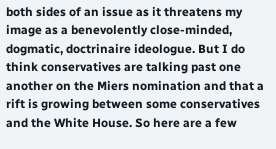both sides of an issue as it threatens my image as a benevolently close-minded, dogmatic, doctrinaire ideologue. But I do think conservatives are talking past one another on the Miers nomination and that a rift is growing between some conservatives and the White House. So here are a few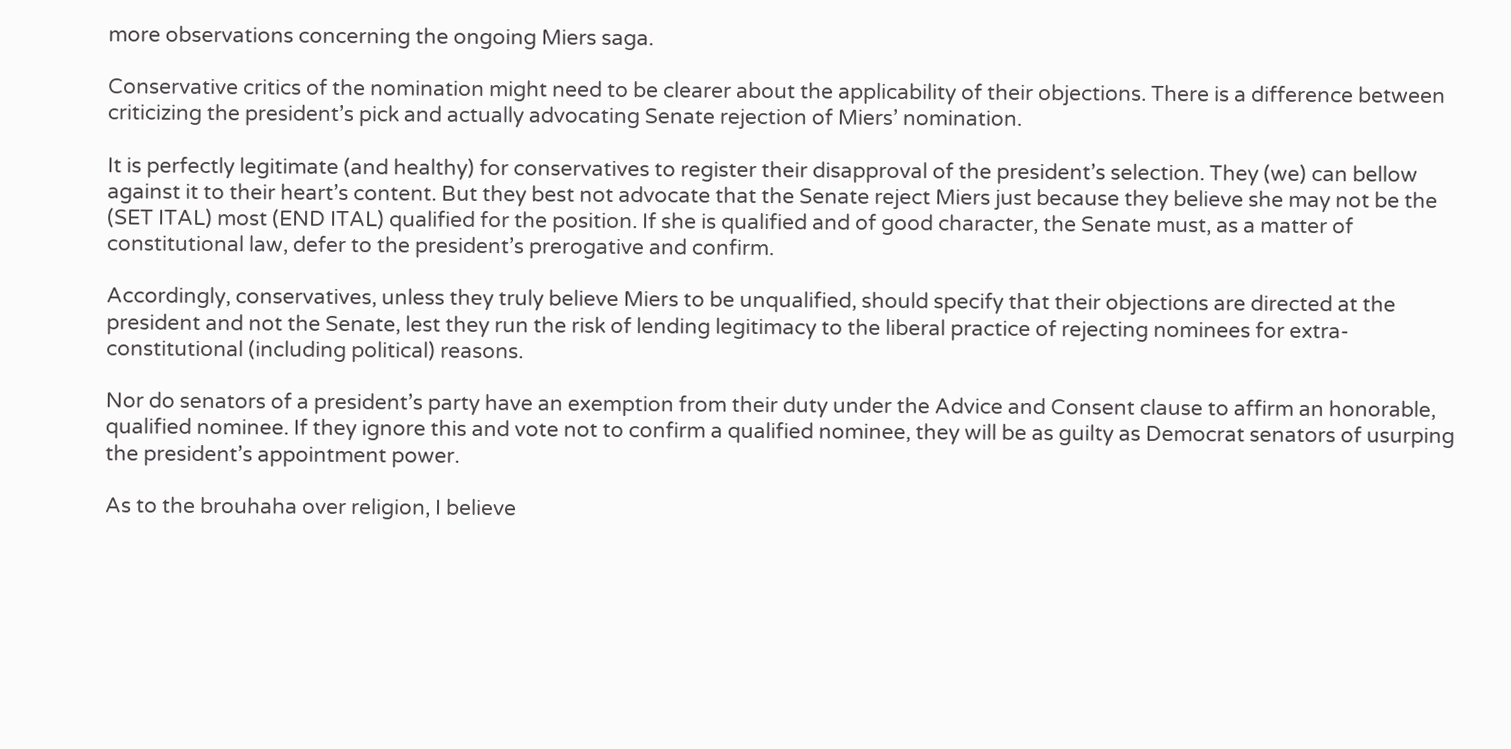more observations concerning the ongoing Miers saga.

Conservative critics of the nomination might need to be clearer about the applicability of their objections. There is a difference between criticizing the president’s pick and actually advocating Senate rejection of Miers’ nomination.

It is perfectly legitimate (and healthy) for conservatives to register their disapproval of the president’s selection. They (we) can bellow against it to their heart’s content. But they best not advocate that the Senate reject Miers just because they believe she may not be the (SET ITAL) most (END ITAL) qualified for the position. If she is qualified and of good character, the Senate must, as a matter of constitutional law, defer to the president’s prerogative and confirm.

Accordingly, conservatives, unless they truly believe Miers to be unqualified, should specify that their objections are directed at the president and not the Senate, lest they run the risk of lending legitimacy to the liberal practice of rejecting nominees for extra-constitutional (including political) reasons.

Nor do senators of a president’s party have an exemption from their duty under the Advice and Consent clause to affirm an honorable, qualified nominee. If they ignore this and vote not to confirm a qualified nominee, they will be as guilty as Democrat senators of usurping the president’s appointment power.

As to the brouhaha over religion, I believe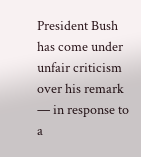President Bush has come under unfair criticism over his remark — in response to a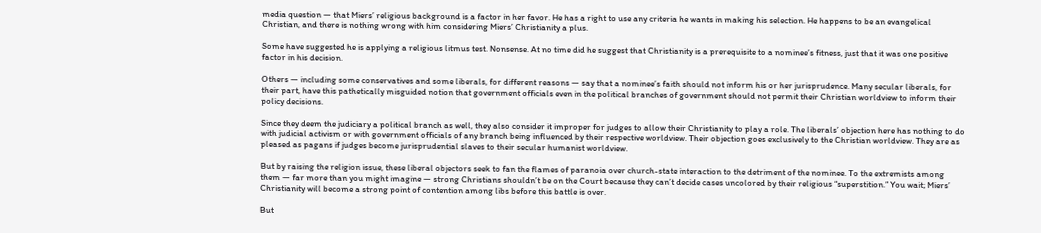media question — that Miers’ religious background is a factor in her favor. He has a right to use any criteria he wants in making his selection. He happens to be an evangelical Christian, and there is nothing wrong with him considering Miers’ Christianity a plus.

Some have suggested he is applying a religious litmus test. Nonsense. At no time did he suggest that Christianity is a prerequisite to a nominee’s fitness, just that it was one positive factor in his decision.

Others — including some conservatives and some liberals, for different reasons — say that a nominee’s faith should not inform his or her jurisprudence. Many secular liberals, for their part, have this pathetically misguided notion that government officials even in the political branches of government should not permit their Christian worldview to inform their policy decisions.

Since they deem the judiciary a political branch as well, they also consider it improper for judges to allow their Christianity to play a role. The liberals’ objection here has nothing to do with judicial activism or with government officials of any branch being influenced by their respective worldview. Their objection goes exclusively to the Christian worldview. They are as pleased as pagans if judges become jurisprudential slaves to their secular humanist worldview.

But by raising the religion issue, these liberal objectors seek to fan the flames of paranoia over church-state interaction to the detriment of the nominee. To the extremists among them — far more than you might imagine — strong Christians shouldn’t be on the Court because they can’t decide cases uncolored by their religious “superstition.” You wait; Miers’ Christianity will become a strong point of contention among libs before this battle is over.

But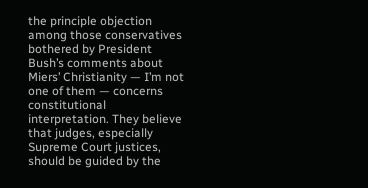the principle objection among those conservatives bothered by President Bush’s comments about Miers’ Christianity — I’m not one of them — concerns constitutional interpretation. They believe that judges, especially Supreme Court justices, should be guided by the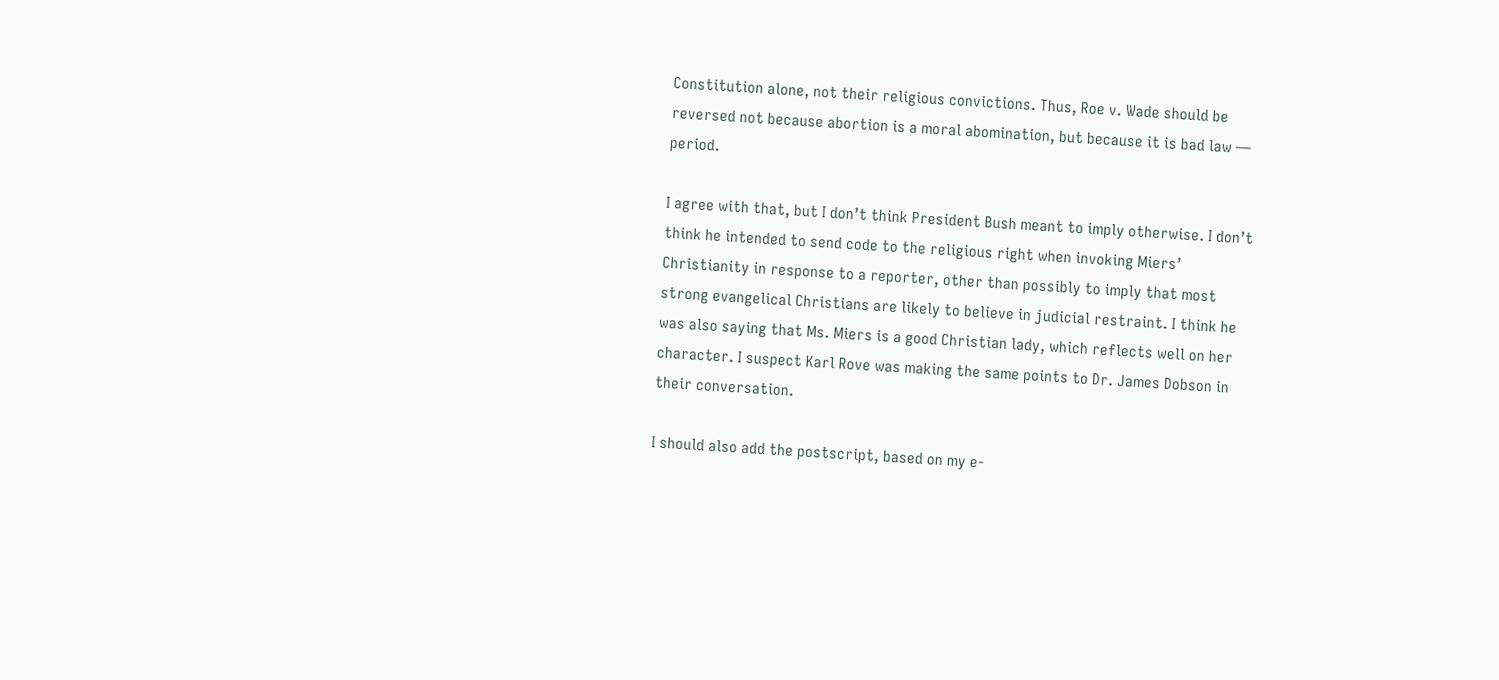Constitution alone, not their religious convictions. Thus, Roe v. Wade should be reversed not because abortion is a moral abomination, but because it is bad law — period.

I agree with that, but I don’t think President Bush meant to imply otherwise. I don’t think he intended to send code to the religious right when invoking Miers’ Christianity in response to a reporter, other than possibly to imply that most strong evangelical Christians are likely to believe in judicial restraint. I think he was also saying that Ms. Miers is a good Christian lady, which reflects well on her character. I suspect Karl Rove was making the same points to Dr. James Dobson in their conversation.

I should also add the postscript, based on my e-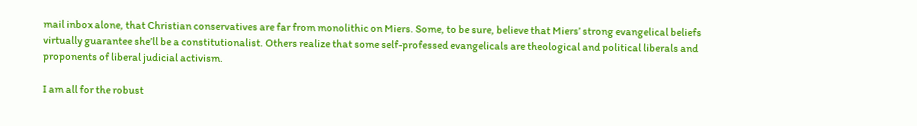mail inbox alone, that Christian conservatives are far from monolithic on Miers. Some, to be sure, believe that Miers’ strong evangelical beliefs virtually guarantee she’ll be a constitutionalist. Others realize that some self-professed evangelicals are theological and political liberals and proponents of liberal judicial activism.

I am all for the robust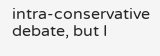intra-conservative debate, but I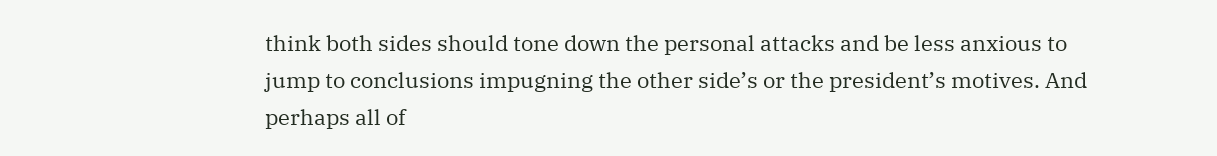think both sides should tone down the personal attacks and be less anxious to jump to conclusions impugning the other side’s or the president’s motives. And perhaps all of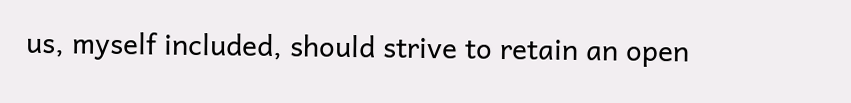us, myself included, should strive to retain an open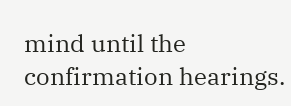mind until the confirmation hearings.